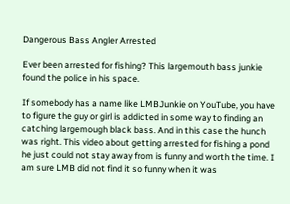Dangerous Bass Angler Arrested

Ever been arrested for fishing? This largemouth bass junkie found the police in his space.

If somebody has a name like LMBJunkie on YouTube, you have to figure the guy or girl is addicted in some way to finding an catching largemough black bass. And in this case the hunch was right. This video about getting arrested for fishing a pond he just could not stay away from is funny and worth the time. I am sure LMB did not find it so funny when it was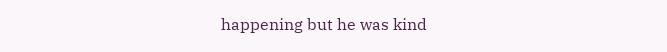happening but he was kind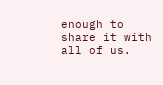enough to share it with all of us.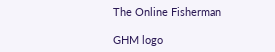The Online Fisherman

GHM logo